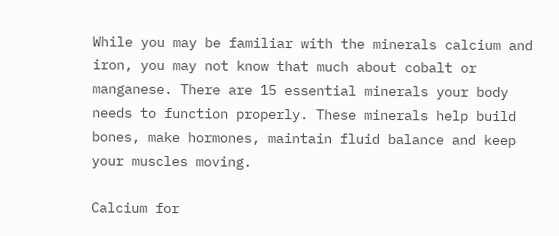While you may be familiar with the minerals calcium and iron, you may not know that much about cobalt or manganese. There are 15 essential minerals your body needs to function properly. These minerals help build bones, make hormones, maintain fluid balance and keep your muscles moving.

Calcium for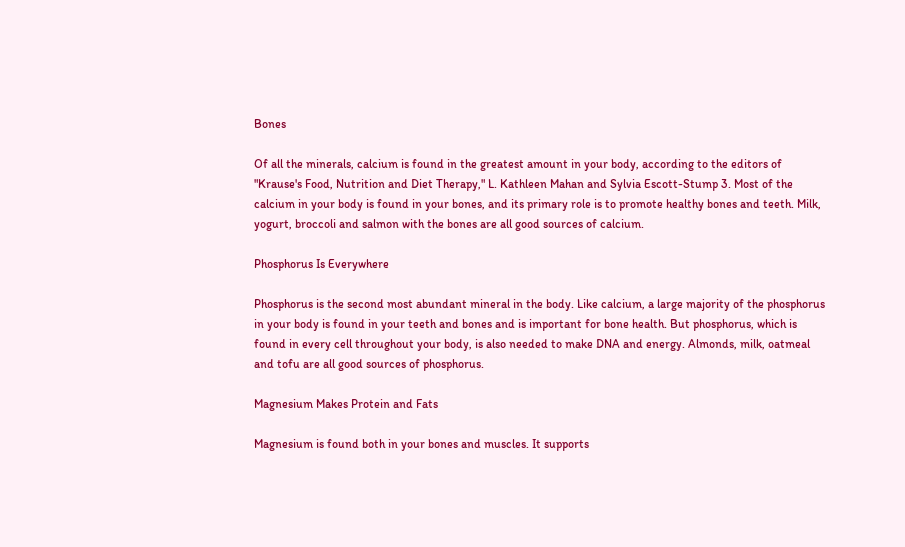Bones

Of all the minerals, calcium is found in the greatest amount in your body, according to the editors of "Krause's Food, Nutrition and Diet Therapy," L. Kathleen Mahan and Sylvia Escott-Stump 3. Most of the calcium in your body is found in your bones, and its primary role is to promote healthy bones and teeth. Milk, yogurt, broccoli and salmon with the bones are all good sources of calcium.

Phosphorus Is Everywhere

Phosphorus is the second most abundant mineral in the body. Like calcium, a large majority of the phosphorus in your body is found in your teeth and bones and is important for bone health. But phosphorus, which is found in every cell throughout your body, is also needed to make DNA and energy. Almonds, milk, oatmeal and tofu are all good sources of phosphorus.

Magnesium Makes Protein and Fats

Magnesium is found both in your bones and muscles. It supports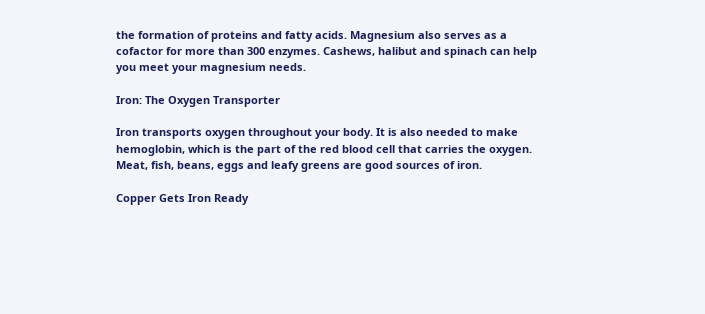the formation of proteins and fatty acids. Magnesium also serves as a cofactor for more than 300 enzymes. Cashews, halibut and spinach can help you meet your magnesium needs.

Iron: The Oxygen Transporter

Iron transports oxygen throughout your body. It is also needed to make hemoglobin, which is the part of the red blood cell that carries the oxygen. Meat, fish, beans, eggs and leafy greens are good sources of iron.

Copper Gets Iron Ready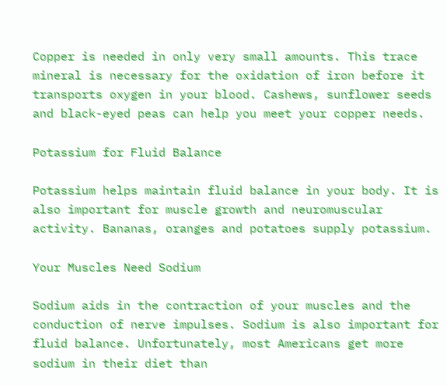Copper is needed in only very small amounts. This trace mineral is necessary for the oxidation of iron before it transports oxygen in your blood. Cashews, sunflower seeds and black-eyed peas can help you meet your copper needs.

Potassium for Fluid Balance

Potassium helps maintain fluid balance in your body. It is also important for muscle growth and neuromuscular activity. Bananas, oranges and potatoes supply potassium.

Your Muscles Need Sodium

Sodium aids in the contraction of your muscles and the conduction of nerve impulses. Sodium is also important for fluid balance. Unfortunately, most Americans get more sodium in their diet than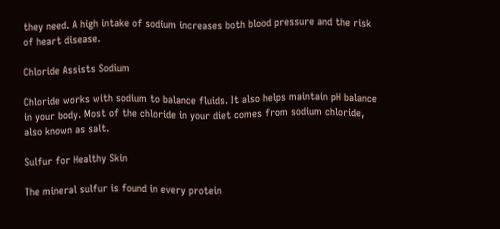they need. A high intake of sodium increases both blood pressure and the risk of heart disease.

Chloride Assists Sodium

Chloride works with sodium to balance fluids. It also helps maintain pH balance in your body. Most of the chloride in your diet comes from sodium chloride, also known as salt.

Sulfur for Healthy Skin

The mineral sulfur is found in every protein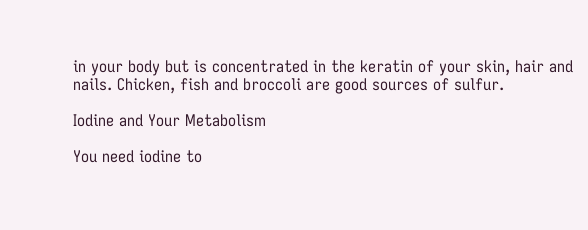in your body but is concentrated in the keratin of your skin, hair and nails. Chicken, fish and broccoli are good sources of sulfur.

Iodine and Your Metabolism

You need iodine to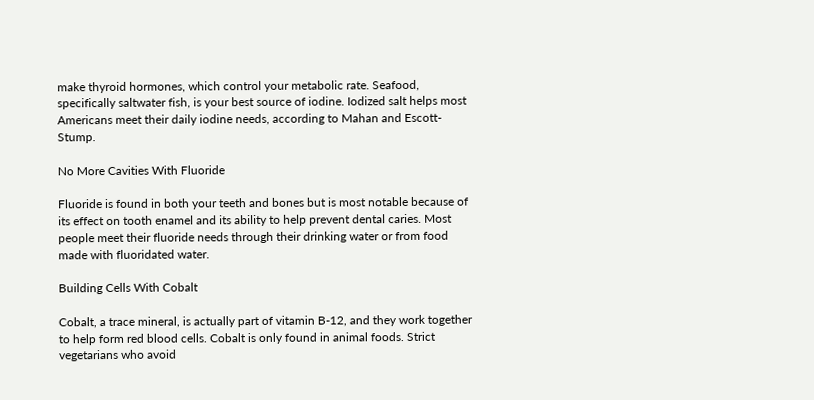make thyroid hormones, which control your metabolic rate. Seafood, specifically saltwater fish, is your best source of iodine. Iodized salt helps most Americans meet their daily iodine needs, according to Mahan and Escott-Stump.

No More Cavities With Fluoride

Fluoride is found in both your teeth and bones but is most notable because of its effect on tooth enamel and its ability to help prevent dental caries. Most people meet their fluoride needs through their drinking water or from food made with fluoridated water.

Building Cells With Cobalt

Cobalt, a trace mineral, is actually part of vitamin B-12, and they work together to help form red blood cells. Cobalt is only found in animal foods. Strict vegetarians who avoid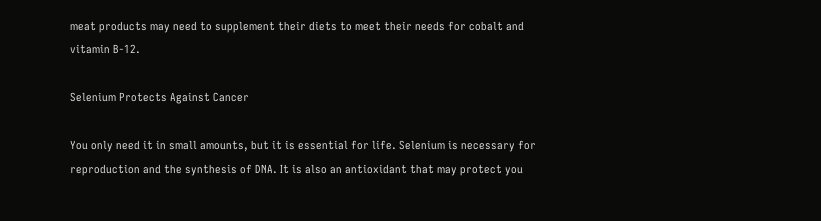meat products may need to supplement their diets to meet their needs for cobalt and vitamin B-12.

Selenium Protects Against Cancer

You only need it in small amounts, but it is essential for life. Selenium is necessary for reproduction and the synthesis of DNA. It is also an antioxidant that may protect you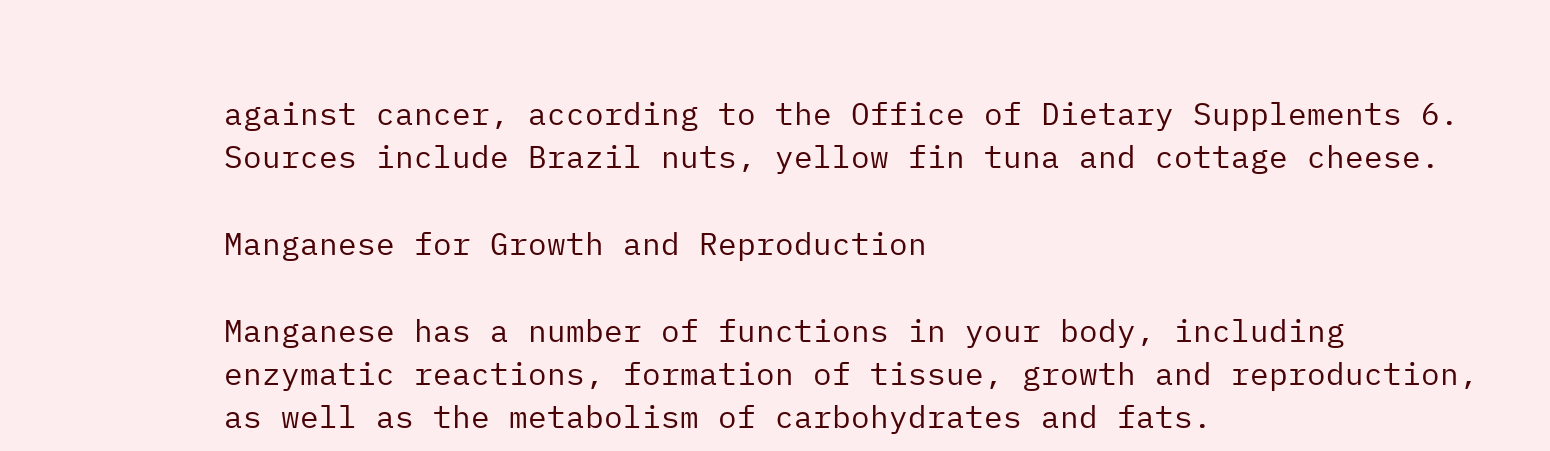against cancer, according to the Office of Dietary Supplements 6. Sources include Brazil nuts, yellow fin tuna and cottage cheese.

Manganese for Growth and Reproduction

Manganese has a number of functions in your body, including enzymatic reactions, formation of tissue, growth and reproduction, as well as the metabolism of carbohydrates and fats.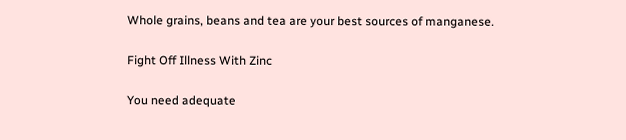Whole grains, beans and tea are your best sources of manganese.

Fight Off Illness With Zinc

You need adequate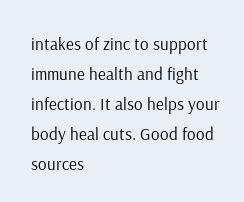intakes of zinc to support immune health and fight infection. It also helps your body heal cuts. Good food sources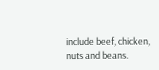include beef, chicken, nuts and beans.